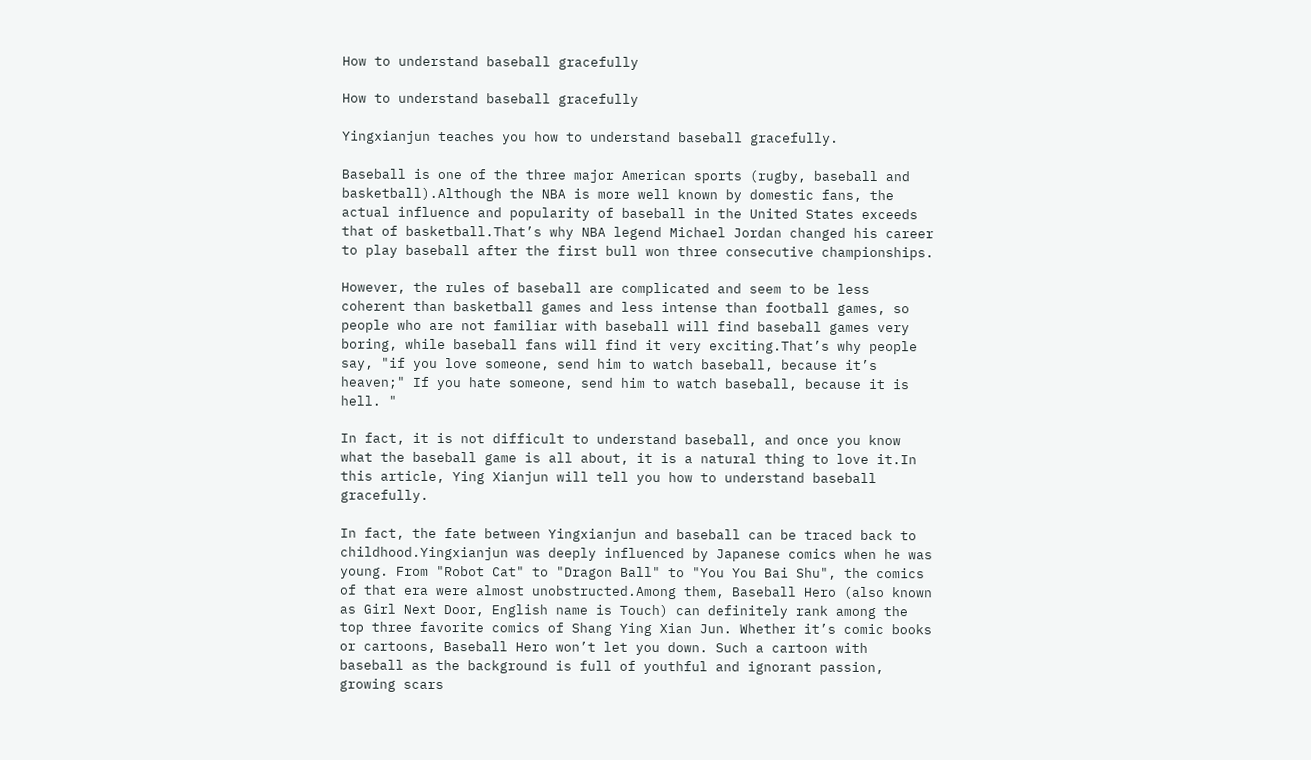How to understand baseball gracefully

How to understand baseball gracefully

Yingxianjun teaches you how to understand baseball gracefully.

Baseball is one of the three major American sports (rugby, baseball and basketball).Although the NBA is more well known by domestic fans, the actual influence and popularity of baseball in the United States exceeds that of basketball.That’s why NBA legend Michael Jordan changed his career to play baseball after the first bull won three consecutive championships.

However, the rules of baseball are complicated and seem to be less coherent than basketball games and less intense than football games, so people who are not familiar with baseball will find baseball games very boring, while baseball fans will find it very exciting.That’s why people say, "if you love someone, send him to watch baseball, because it’s heaven;" If you hate someone, send him to watch baseball, because it is hell. "

In fact, it is not difficult to understand baseball, and once you know what the baseball game is all about, it is a natural thing to love it.In this article, Ying Xianjun will tell you how to understand baseball gracefully.

In fact, the fate between Yingxianjun and baseball can be traced back to childhood.Yingxianjun was deeply influenced by Japanese comics when he was young. From "Robot Cat" to "Dragon Ball" to "You You Bai Shu", the comics of that era were almost unobstructed.Among them, Baseball Hero (also known as Girl Next Door, English name is Touch) can definitely rank among the top three favorite comics of Shang Ying Xian Jun. Whether it’s comic books or cartoons, Baseball Hero won’t let you down. Such a cartoon with baseball as the background is full of youthful and ignorant passion, growing scars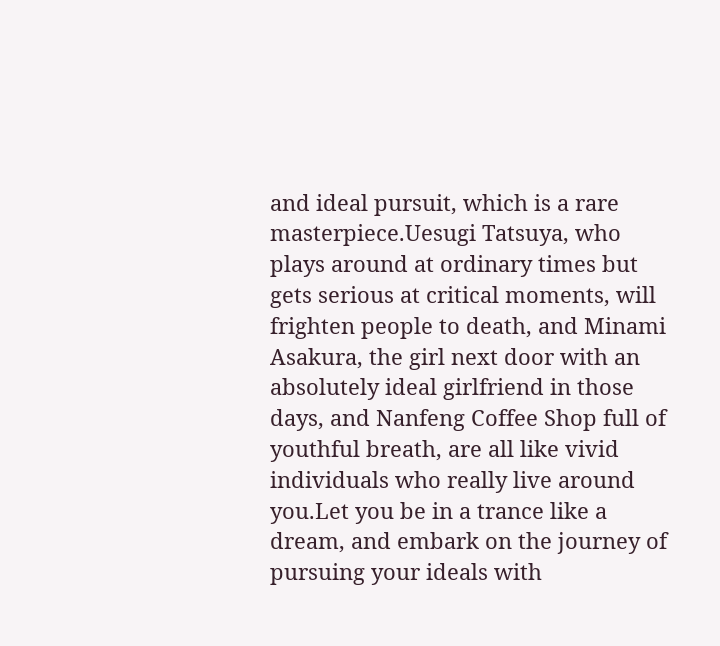and ideal pursuit, which is a rare masterpiece.Uesugi Tatsuya, who plays around at ordinary times but gets serious at critical moments, will frighten people to death, and Minami Asakura, the girl next door with an absolutely ideal girlfriend in those days, and Nanfeng Coffee Shop full of youthful breath, are all like vivid individuals who really live around you.Let you be in a trance like a dream, and embark on the journey of pursuing your ideals with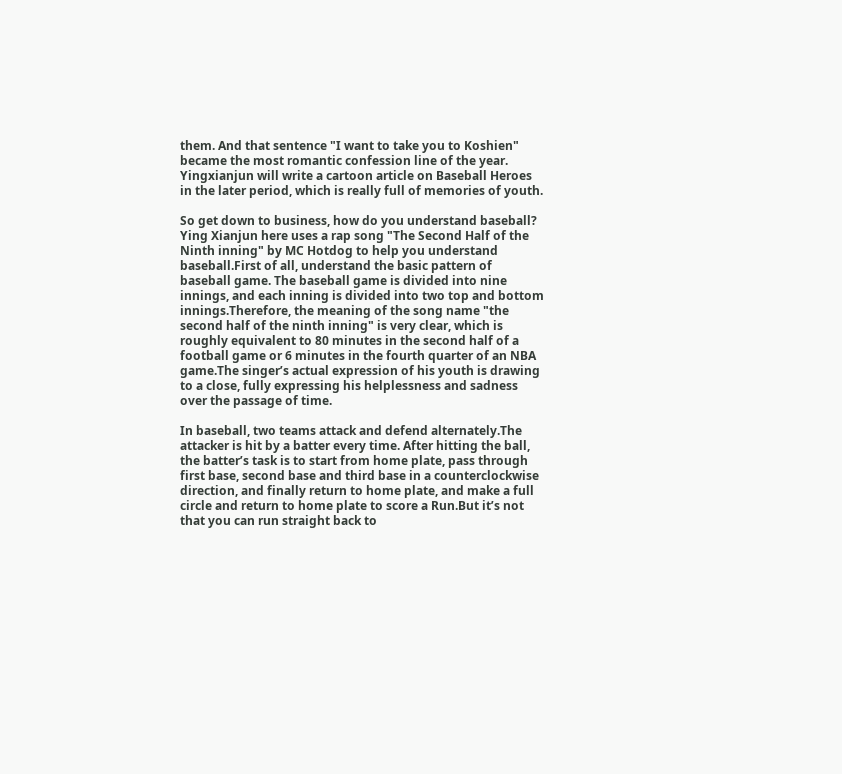them. And that sentence "I want to take you to Koshien" became the most romantic confession line of the year. Yingxianjun will write a cartoon article on Baseball Heroes in the later period, which is really full of memories of youth.

So get down to business, how do you understand baseball? Ying Xianjun here uses a rap song "The Second Half of the Ninth inning" by MC Hotdog to help you understand baseball.First of all, understand the basic pattern of baseball game. The baseball game is divided into nine innings, and each inning is divided into two top and bottom innings.Therefore, the meaning of the song name "the second half of the ninth inning" is very clear, which is roughly equivalent to 80 minutes in the second half of a football game or 6 minutes in the fourth quarter of an NBA game.The singer’s actual expression of his youth is drawing to a close, fully expressing his helplessness and sadness over the passage of time.

In baseball, two teams attack and defend alternately.The attacker is hit by a batter every time. After hitting the ball, the batter’s task is to start from home plate, pass through first base, second base and third base in a counterclockwise direction, and finally return to home plate, and make a full circle and return to home plate to score a Run.But it’s not that you can run straight back to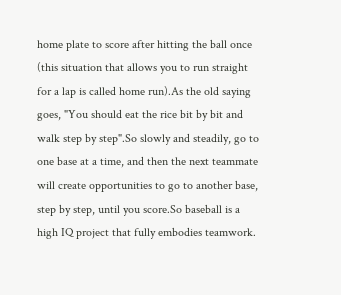home plate to score after hitting the ball once (this situation that allows you to run straight for a lap is called home run).As the old saying goes, "You should eat the rice bit by bit and walk step by step".So slowly and steadily, go to one base at a time, and then the next teammate will create opportunities to go to another base, step by step, until you score.So baseball is a high IQ project that fully embodies teamwork.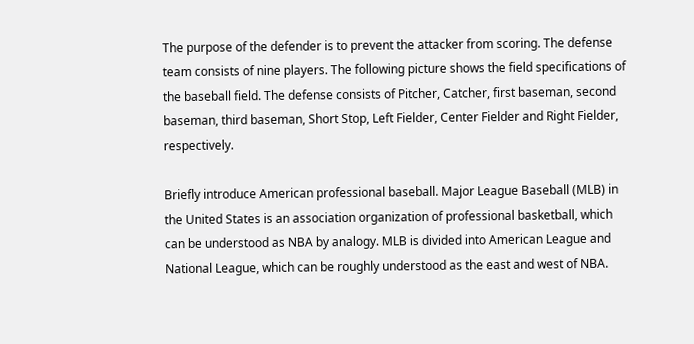The purpose of the defender is to prevent the attacker from scoring. The defense team consists of nine players. The following picture shows the field specifications of the baseball field. The defense consists of Pitcher, Catcher, first baseman, second baseman, third baseman, Short Stop, Left Fielder, Center Fielder and Right Fielder, respectively.

Briefly introduce American professional baseball. Major League Baseball (MLB) in the United States is an association organization of professional basketball, which can be understood as NBA by analogy. MLB is divided into American League and National League, which can be roughly understood as the east and west of NBA.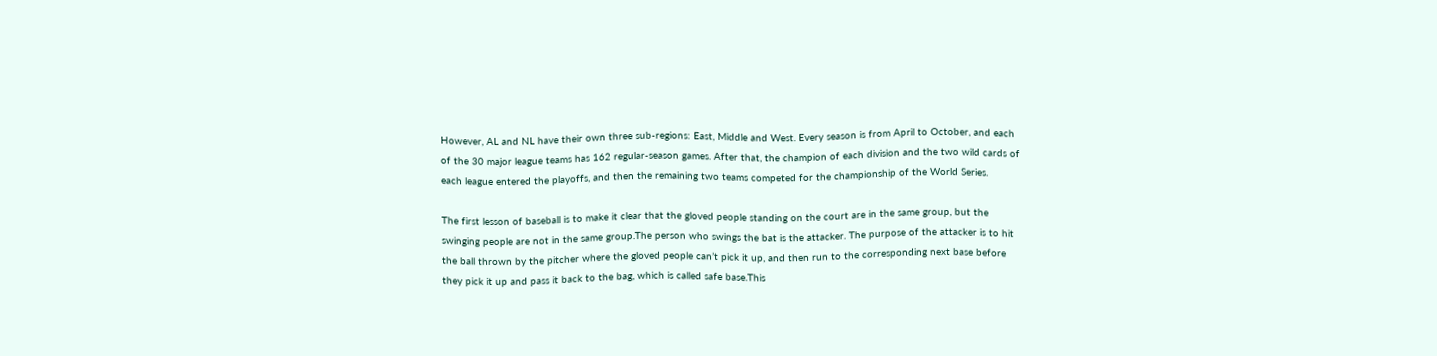However, AL and NL have their own three sub-regions: East, Middle and West. Every season is from April to October, and each of the 30 major league teams has 162 regular-season games. After that, the champion of each division and the two wild cards of each league entered the playoffs, and then the remaining two teams competed for the championship of the World Series.

The first lesson of baseball is to make it clear that the gloved people standing on the court are in the same group, but the swinging people are not in the same group.The person who swings the bat is the attacker. The purpose of the attacker is to hit the ball thrown by the pitcher where the gloved people can’t pick it up, and then run to the corresponding next base before they pick it up and pass it back to the bag, which is called safe base.This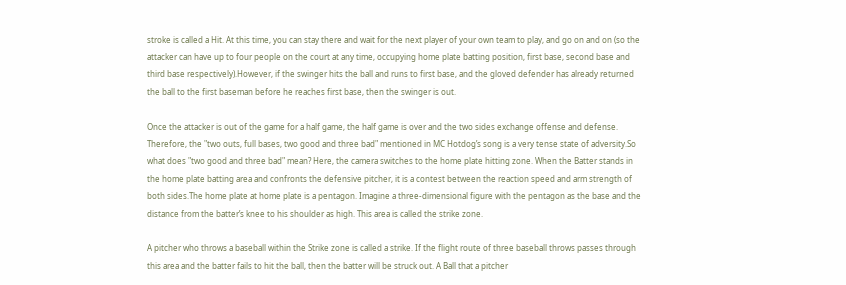stroke is called a Hit. At this time, you can stay there and wait for the next player of your own team to play, and go on and on (so the attacker can have up to four people on the court at any time, occupying home plate batting position, first base, second base and third base respectively).However, if the swinger hits the ball and runs to first base, and the gloved defender has already returned the ball to the first baseman before he reaches first base, then the swinger is out.

Once the attacker is out of the game for a half game, the half game is over and the two sides exchange offense and defense. Therefore, the "two outs, full bases, two good and three bad" mentioned in MC Hotdog’s song is a very tense state of adversity.So what does "two good and three bad" mean? Here, the camera switches to the home plate hitting zone. When the Batter stands in the home plate batting area and confronts the defensive pitcher, it is a contest between the reaction speed and arm strength of both sides.The home plate at home plate is a pentagon. Imagine a three-dimensional figure with the pentagon as the base and the distance from the batter’s knee to his shoulder as high. This area is called the strike zone.

A pitcher who throws a baseball within the Strike zone is called a strike. If the flight route of three baseball throws passes through this area and the batter fails to hit the ball, then the batter will be struck out. A Ball that a pitcher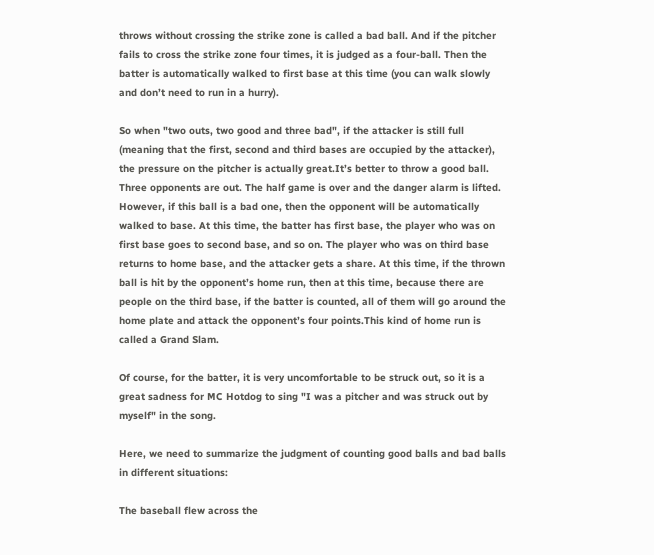throws without crossing the strike zone is called a bad ball. And if the pitcher fails to cross the strike zone four times, it is judged as a four-ball. Then the batter is automatically walked to first base at this time (you can walk slowly and don’t need to run in a hurry).

So when "two outs, two good and three bad", if the attacker is still full (meaning that the first, second and third bases are occupied by the attacker), the pressure on the pitcher is actually great.It’s better to throw a good ball. Three opponents are out. The half game is over and the danger alarm is lifted. However, if this ball is a bad one, then the opponent will be automatically walked to base. At this time, the batter has first base, the player who was on first base goes to second base, and so on. The player who was on third base returns to home base, and the attacker gets a share. At this time, if the thrown ball is hit by the opponent’s home run, then at this time, because there are people on the third base, if the batter is counted, all of them will go around the home plate and attack the opponent’s four points.This kind of home run is called a Grand Slam.

Of course, for the batter, it is very uncomfortable to be struck out, so it is a great sadness for MC Hotdog to sing "I was a pitcher and was struck out by myself" in the song.

Here, we need to summarize the judgment of counting good balls and bad balls in different situations:

The baseball flew across the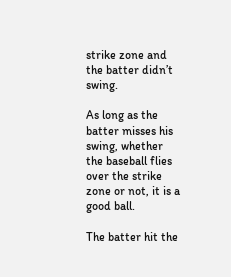strike zone and the batter didn’t swing.

As long as the batter misses his swing, whether the baseball flies over the strike zone or not, it is a good ball.

The batter hit the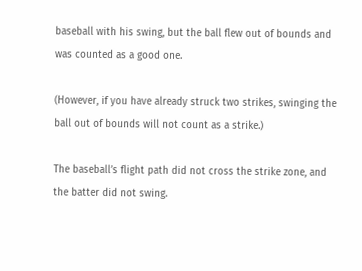baseball with his swing, but the ball flew out of bounds and was counted as a good one.

(However, if you have already struck two strikes, swinging the ball out of bounds will not count as a strike.)

The baseball’s flight path did not cross the strike zone, and the batter did not swing.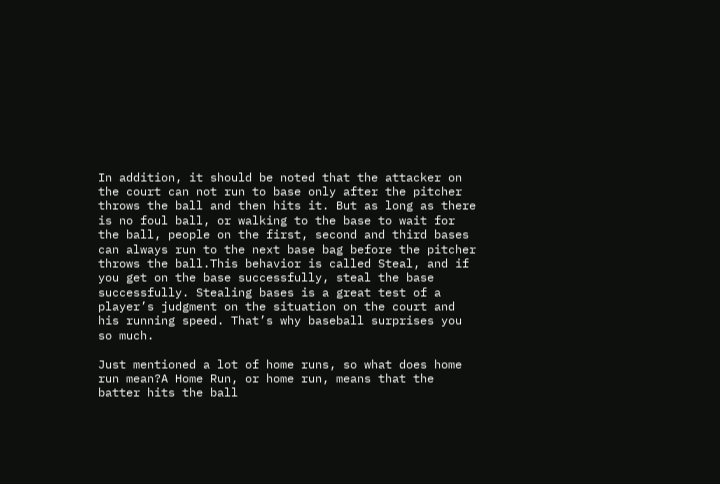In addition, it should be noted that the attacker on the court can not run to base only after the pitcher throws the ball and then hits it. But as long as there is no foul ball, or walking to the base to wait for the ball, people on the first, second and third bases can always run to the next base bag before the pitcher throws the ball.This behavior is called Steal, and if you get on the base successfully, steal the base successfully. Stealing bases is a great test of a player’s judgment on the situation on the court and his running speed. That’s why baseball surprises you so much.

Just mentioned a lot of home runs, so what does home run mean?A Home Run, or home run, means that the batter hits the ball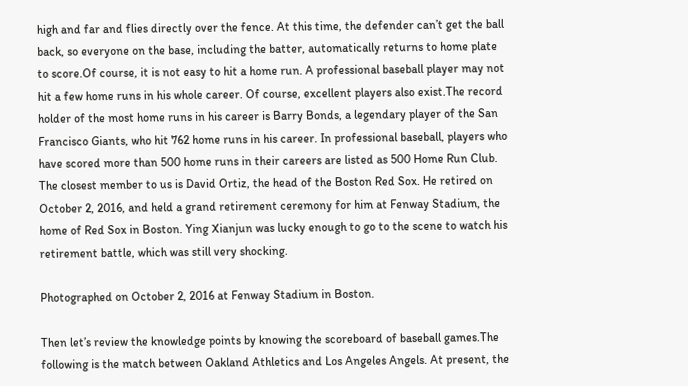high and far and flies directly over the fence. At this time, the defender can’t get the ball back, so everyone on the base, including the batter, automatically returns to home plate to score.Of course, it is not easy to hit a home run. A professional baseball player may not hit a few home runs in his whole career. Of course, excellent players also exist.The record holder of the most home runs in his career is Barry Bonds, a legendary player of the San Francisco Giants, who hit 762 home runs in his career. In professional baseball, players who have scored more than 500 home runs in their careers are listed as 500 Home Run Club. The closest member to us is David Ortiz, the head of the Boston Red Sox. He retired on October 2, 2016, and held a grand retirement ceremony for him at Fenway Stadium, the home of Red Sox in Boston. Ying Xianjun was lucky enough to go to the scene to watch his retirement battle, which was still very shocking.

Photographed on October 2, 2016 at Fenway Stadium in Boston.

Then let’s review the knowledge points by knowing the scoreboard of baseball games.The following is the match between Oakland Athletics and Los Angeles Angels. At present, the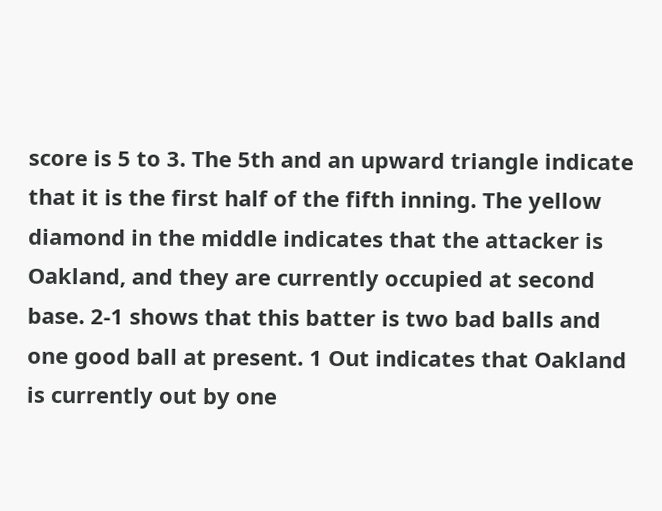score is 5 to 3. The 5th and an upward triangle indicate that it is the first half of the fifth inning. The yellow diamond in the middle indicates that the attacker is Oakland, and they are currently occupied at second base. 2-1 shows that this batter is two bad balls and one good ball at present. 1 Out indicates that Oakland is currently out by one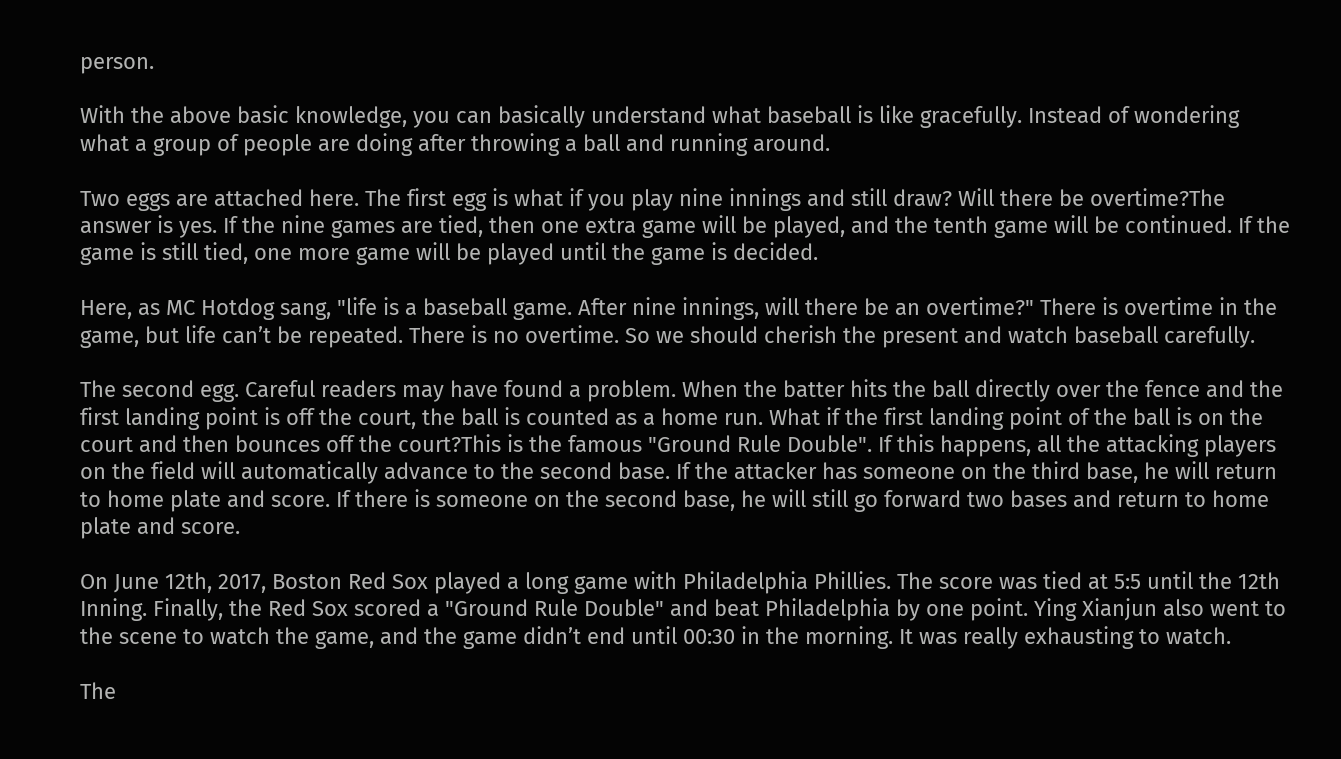person.

With the above basic knowledge, you can basically understand what baseball is like gracefully. Instead of wondering what a group of people are doing after throwing a ball and running around.

Two eggs are attached here. The first egg is what if you play nine innings and still draw? Will there be overtime?The answer is yes. If the nine games are tied, then one extra game will be played, and the tenth game will be continued. If the game is still tied, one more game will be played until the game is decided.

Here, as MC Hotdog sang, "life is a baseball game. After nine innings, will there be an overtime?" There is overtime in the game, but life can’t be repeated. There is no overtime. So we should cherish the present and watch baseball carefully.

The second egg. Careful readers may have found a problem. When the batter hits the ball directly over the fence and the first landing point is off the court, the ball is counted as a home run. What if the first landing point of the ball is on the court and then bounces off the court?This is the famous "Ground Rule Double". If this happens, all the attacking players on the field will automatically advance to the second base. If the attacker has someone on the third base, he will return to home plate and score. If there is someone on the second base, he will still go forward two bases and return to home plate and score.

On June 12th, 2017, Boston Red Sox played a long game with Philadelphia Phillies. The score was tied at 5:5 until the 12th Inning. Finally, the Red Sox scored a "Ground Rule Double" and beat Philadelphia by one point. Ying Xianjun also went to the scene to watch the game, and the game didn’t end until 00:30 in the morning. It was really exhausting to watch.

The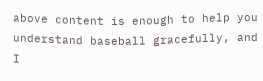above content is enough to help you understand baseball gracefully, and I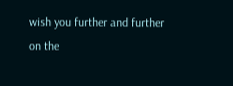wish you further and further on the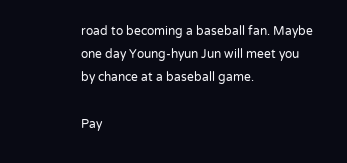road to becoming a baseball fan. Maybe one day Young-hyun Jun will meet you by chance at a baseball game.

Pay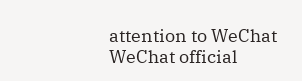attention to WeChat WeChat official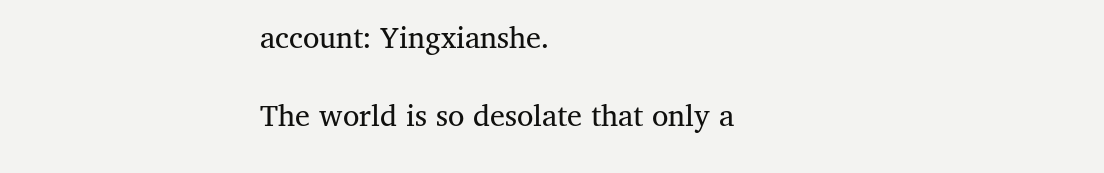account: Yingxianshe.

The world is so desolate that only a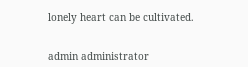lonely heart can be cultivated.


admin administrator